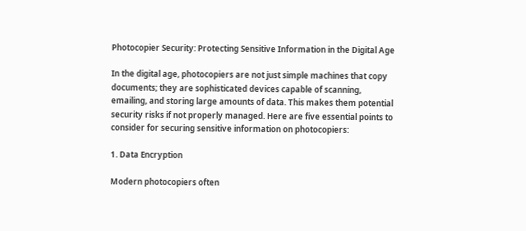Photocopier Security: Protecting Sensitive Information in the Digital Age

In the digital age, photocopiers are not just simple machines that copy documents; they are sophisticated devices capable of scanning, emailing, and storing large amounts of data. This makes them potential security risks if not properly managed. Here are five essential points to consider for securing sensitive information on photocopiers:

1. Data Encryption

Modern photocopiers often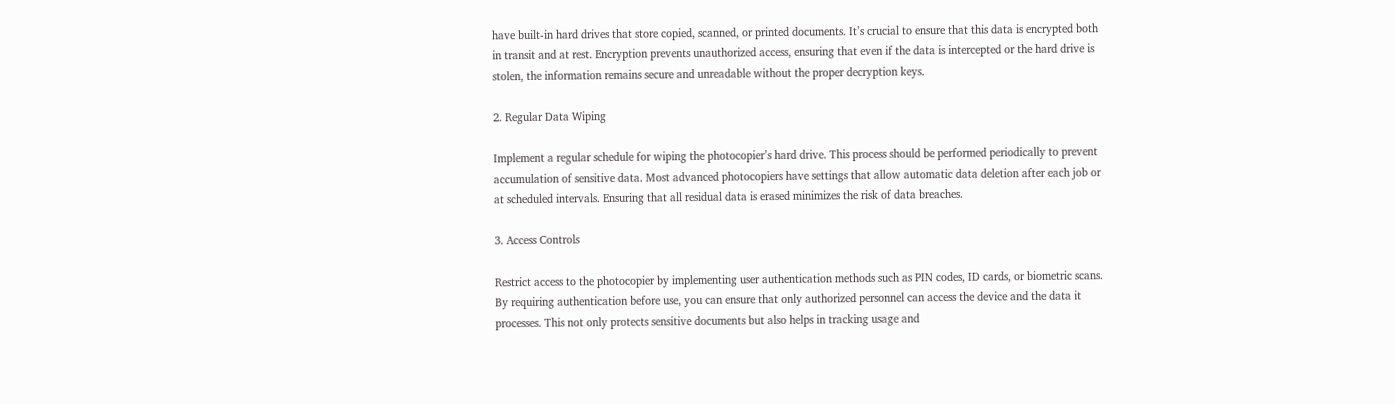have built-in hard drives that store copied, scanned, or printed documents. It’s crucial to ensure that this data is encrypted both in transit and at rest. Encryption prevents unauthorized access, ensuring that even if the data is intercepted or the hard drive is stolen, the information remains secure and unreadable without the proper decryption keys.

2. Regular Data Wiping

Implement a regular schedule for wiping the photocopier’s hard drive. This process should be performed periodically to prevent accumulation of sensitive data. Most advanced photocopiers have settings that allow automatic data deletion after each job or at scheduled intervals. Ensuring that all residual data is erased minimizes the risk of data breaches.

3. Access Controls

Restrict access to the photocopier by implementing user authentication methods such as PIN codes, ID cards, or biometric scans. By requiring authentication before use, you can ensure that only authorized personnel can access the device and the data it processes. This not only protects sensitive documents but also helps in tracking usage and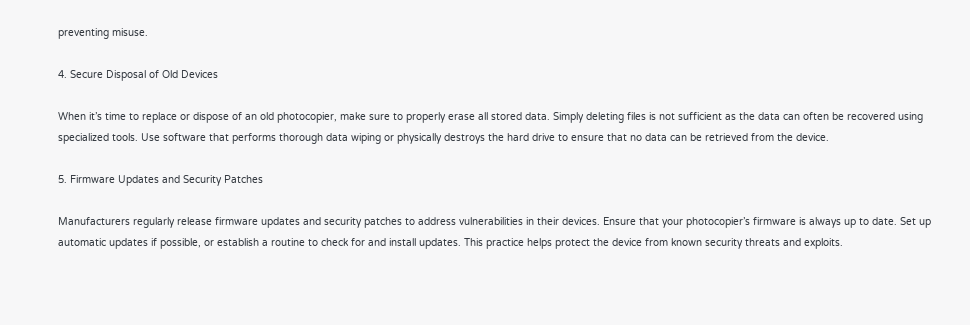preventing misuse.

4. Secure Disposal of Old Devices

When it’s time to replace or dispose of an old photocopier, make sure to properly erase all stored data. Simply deleting files is not sufficient as the data can often be recovered using specialized tools. Use software that performs thorough data wiping or physically destroys the hard drive to ensure that no data can be retrieved from the device.

5. Firmware Updates and Security Patches

Manufacturers regularly release firmware updates and security patches to address vulnerabilities in their devices. Ensure that your photocopier’s firmware is always up to date. Set up automatic updates if possible, or establish a routine to check for and install updates. This practice helps protect the device from known security threats and exploits.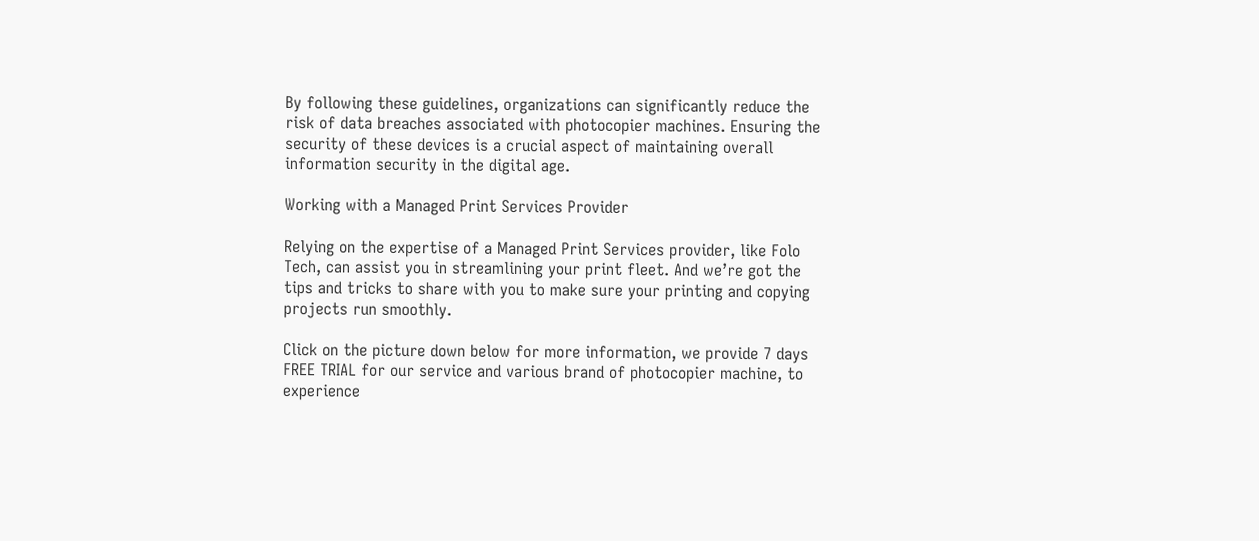By following these guidelines, organizations can significantly reduce the risk of data breaches associated with photocopier machines. Ensuring the security of these devices is a crucial aspect of maintaining overall information security in the digital age.

Working with a Managed Print Services Provider

Relying on the expertise of a Managed Print Services provider, like Folo Tech, can assist you in streamlining your print fleet. And we’re got the tips and tricks to share with you to make sure your printing and copying projects run smoothly.

Click on the picture down below for more information, we provide 7 days FREE TRIAL for our service and various brand of photocopier machine, to experience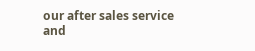our after sales service and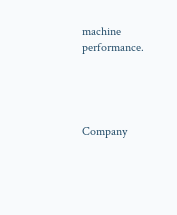machine performance.




Company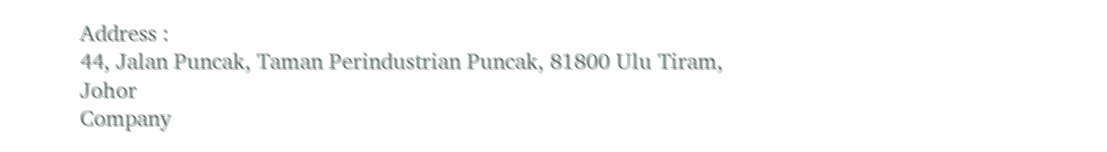Address :
44, Jalan Puncak, Taman Perindustrian Puncak, 81800 Ulu Tiram, Johor
Company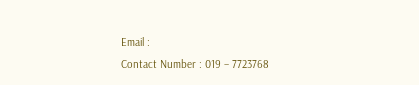Email :
Contact Number : 019 – 7723768